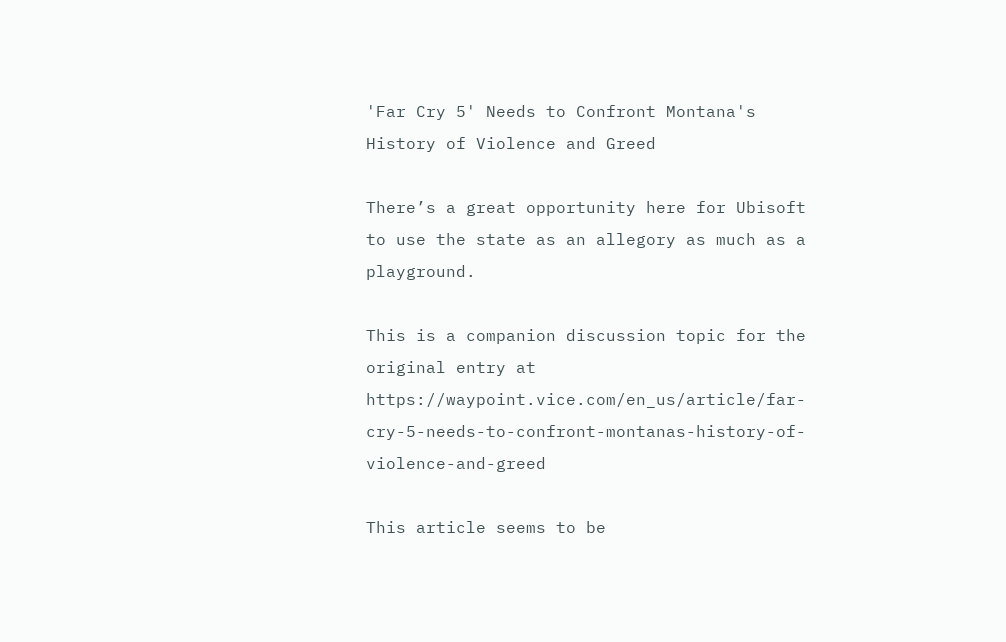'Far Cry 5' Needs to Confront Montana's History of Violence and Greed

There’s a great opportunity here for Ubisoft to use the state as an allegory as much as a playground.

This is a companion discussion topic for the original entry at https://waypoint.vice.com/en_us/article/far-cry-5-needs-to-confront-montanas-history-of-violence-and-greed

This article seems to be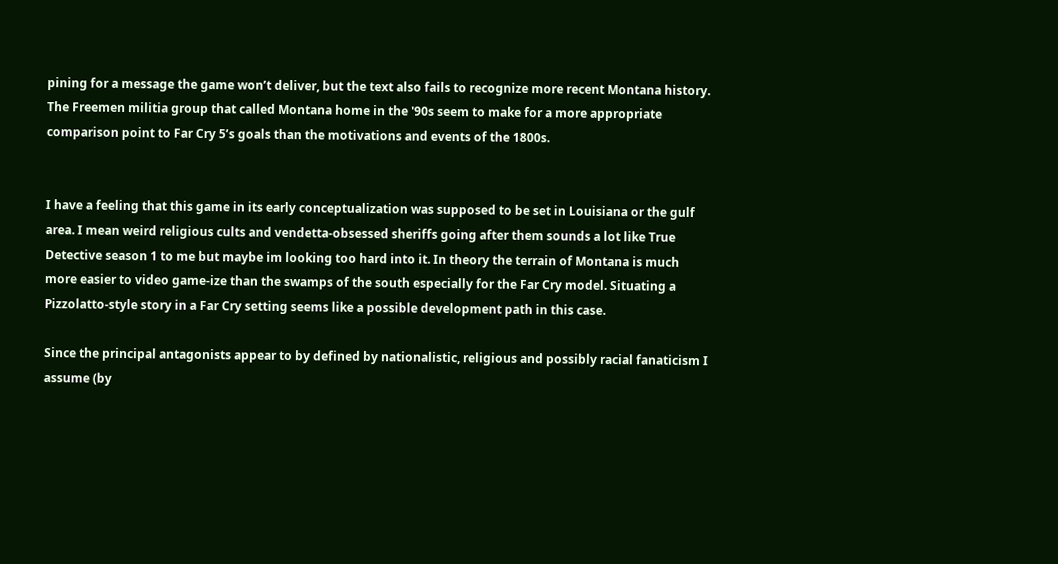pining for a message the game won’t deliver, but the text also fails to recognize more recent Montana history. The Freemen militia group that called Montana home in the '90s seem to make for a more appropriate comparison point to Far Cry 5’s goals than the motivations and events of the 1800s.


I have a feeling that this game in its early conceptualization was supposed to be set in Louisiana or the gulf area. I mean weird religious cults and vendetta-obsessed sheriffs going after them sounds a lot like True Detective season 1 to me but maybe im looking too hard into it. In theory the terrain of Montana is much more easier to video game-ize than the swamps of the south especially for the Far Cry model. Situating a Pizzolatto-style story in a Far Cry setting seems like a possible development path in this case.

Since the principal antagonists appear to by defined by nationalistic, religious and possibly racial fanaticism I assume (by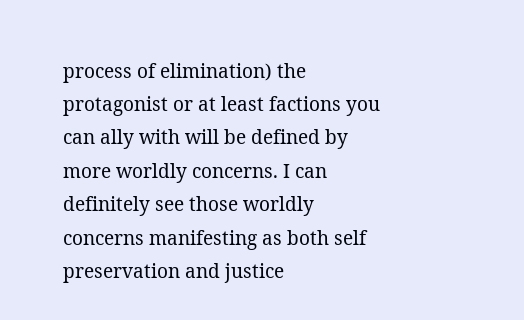process of elimination) the protagonist or at least factions you can ally with will be defined by more worldly concerns. I can definitely see those worldly concerns manifesting as both self preservation and justice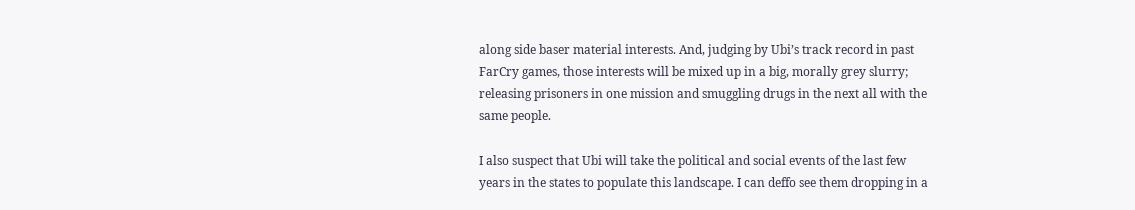along side baser material interests. And, judging by Ubi’s track record in past FarCry games, those interests will be mixed up in a big, morally grey slurry; releasing prisoners in one mission and smuggling drugs in the next all with the same people.

I also suspect that Ubi will take the political and social events of the last few years in the states to populate this landscape. I can deffo see them dropping in a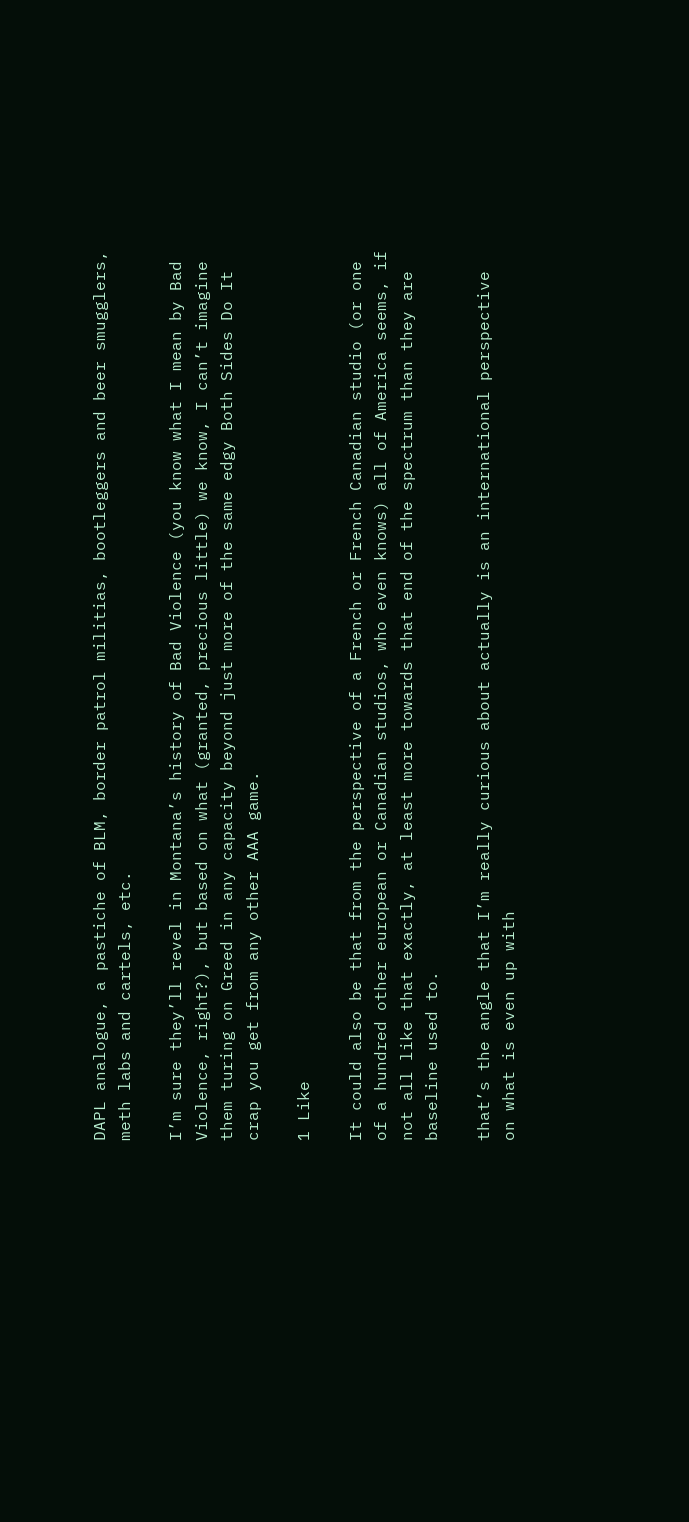DAPL analogue, a pastiche of BLM, border patrol militias, bootleggers and beer smugglers, meth labs and cartels, etc.

I’m sure they’ll revel in Montana’s history of Bad Violence (you know what I mean by Bad Violence, right?), but based on what (granted, precious little) we know, I can’t imagine them turing on Greed in any capacity beyond just more of the same edgy Both Sides Do It crap you get from any other AAA game.

1 Like

It could also be that from the perspective of a French or French Canadian studio (or one of a hundred other european or Canadian studios, who even knows) all of America seems, if not all like that exactly, at least more towards that end of the spectrum than they are baseline used to.

that’s the angle that I’m really curious about actually is an international perspective on what is even up with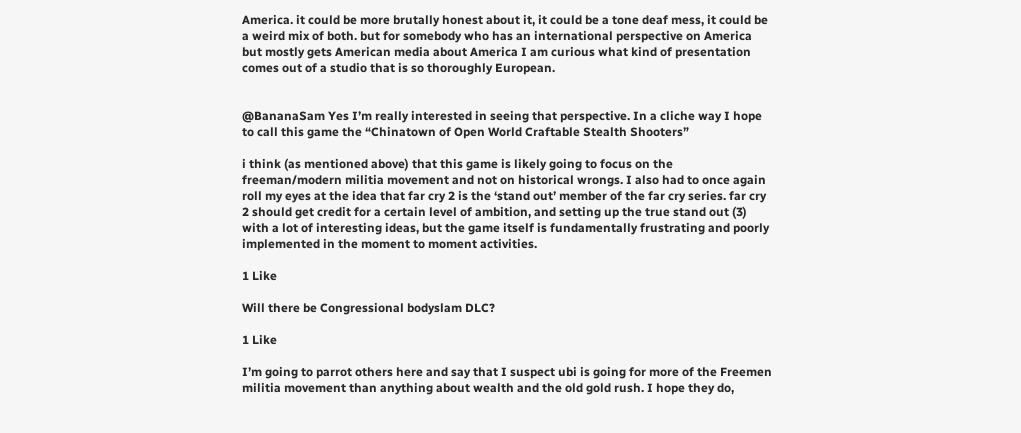America. it could be more brutally honest about it, it could be a tone deaf mess, it could be a weird mix of both. but for somebody who has an international perspective on America but mostly gets American media about America I am curious what kind of presentation comes out of a studio that is so thoroughly European.


@BananaSam Yes I’m really interested in seeing that perspective. In a cliche way I hope to call this game the “Chinatown of Open World Craftable Stealth Shooters”

i think (as mentioned above) that this game is likely going to focus on the freeman/modern militia movement and not on historical wrongs. I also had to once again roll my eyes at the idea that far cry 2 is the ‘stand out’ member of the far cry series. far cry 2 should get credit for a certain level of ambition, and setting up the true stand out (3) with a lot of interesting ideas, but the game itself is fundamentally frustrating and poorly implemented in the moment to moment activities.

1 Like

Will there be Congressional bodyslam DLC?

1 Like

I’m going to parrot others here and say that I suspect ubi is going for more of the Freemen militia movement than anything about wealth and the old gold rush. I hope they do,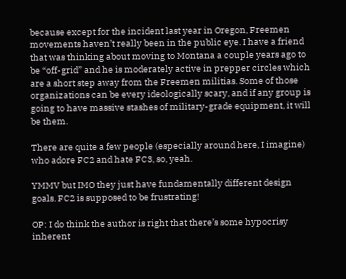because except for the incident last year in Oregon, Freemen movements haven’t really been in the public eye. I have a friend that was thinking about moving to Montana a couple years ago to be “off-grid” and he is moderately active in prepper circles which are a short step away from the Freemen militias. Some of those organizations can be every ideologically scary, and if any group is going to have massive stashes of military-grade equipment, it will be them.

There are quite a few people (especially around here, I imagine) who adore FC2 and hate FC3, so, yeah.

YMMV but IMO they just have fundamentally different design goals. FC2 is supposed to be frustrating!

OP: I do think the author is right that there’s some hypocrisy inherent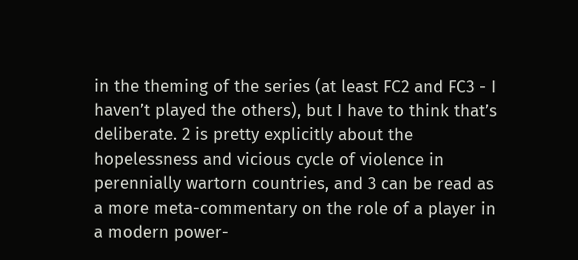in the theming of the series (at least FC2 and FC3 - I haven’t played the others), but I have to think that’s deliberate. 2 is pretty explicitly about the hopelessness and vicious cycle of violence in perennially wartorn countries, and 3 can be read as a more meta-commentary on the role of a player in a modern power-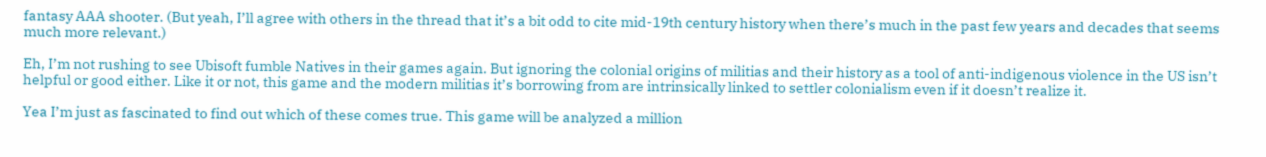fantasy AAA shooter. (But yeah, I’ll agree with others in the thread that it’s a bit odd to cite mid-19th century history when there’s much in the past few years and decades that seems much more relevant.)

Eh, I’m not rushing to see Ubisoft fumble Natives in their games again. But ignoring the colonial origins of militias and their history as a tool of anti-indigenous violence in the US isn’t helpful or good either. Like it or not, this game and the modern militias it’s borrowing from are intrinsically linked to settler colonialism even if it doesn’t realize it.

Yea I’m just as fascinated to find out which of these comes true. This game will be analyzed a million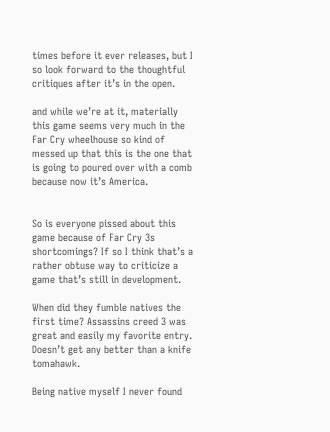times before it ever releases, but I so look forward to the thoughtful critiques after it’s in the open.

and while we’re at it, materially this game seems very much in the Far Cry wheelhouse so kind of messed up that this is the one that is going to poured over with a comb because now it’s America.


So is everyone pissed about this game because of Far Cry 3s shortcomings? If so I think that’s a rather obtuse way to criticize a game that’s still in development.

When did they fumble natives the first time? Assassins creed 3 was great and easily my favorite entry. Doesn’t get any better than a knife tomahawk.

Being native myself I never found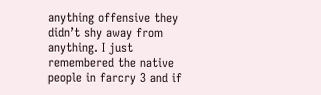anything offensive they didn’t shy away from anything. I just remembered the native people in farcry 3 and if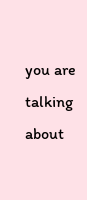you are talking about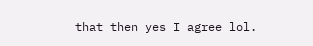that then yes I agree lol.